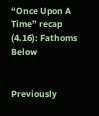“Once Upon A Time” recap (4.16): Fathoms Below


Previously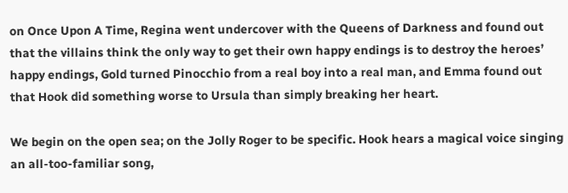on Once Upon A Time, Regina went undercover with the Queens of Darkness and found out that the villains think the only way to get their own happy endings is to destroy the heroes’ happy endings, Gold turned Pinocchio from a real boy into a real man, and Emma found out that Hook did something worse to Ursula than simply breaking her heart.

We begin on the open sea; on the Jolly Roger to be specific. Hook hears a magical voice singing an all-too-familiar song,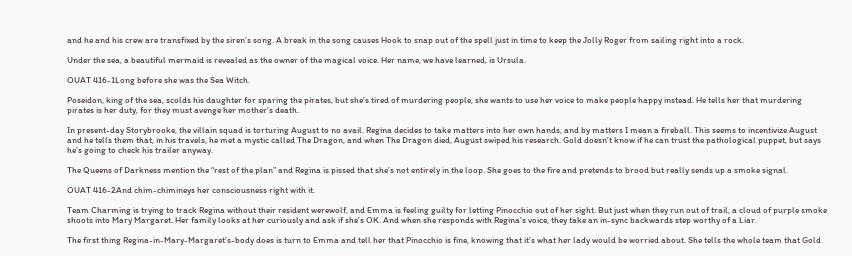and he and his crew are transfixed by the siren’s song. A break in the song causes Hook to snap out of the spell just in time to keep the Jolly Roger from sailing right into a rock.

Under the sea, a beautiful mermaid is revealed as the owner of the magical voice. Her name, we have learned, is Ursula.

OUAT 416-1Long before she was the Sea Witch.

Poseidon, king of the sea, scolds his daughter for sparing the pirates, but she’s tired of murdering people, she wants to use her voice to make people happy instead. He tells her that murdering pirates is her duty, for they must avenge her mother’s death.

In present-day Storybrooke, the villain squad is torturing August to no avail. Regina decides to take matters into her own hands, and by matters I mean a fireball. This seems to incentivize August and he tells them that, in his travels, he met a mystic called The Dragon, and when The Dragon died, August swiped his research. Gold doesn’t know if he can trust the pathological puppet, but says he’s going to check his trailer anyway.

The Queens of Darkness mention the “rest of the plan” and Regina is pissed that she’s not entirely in the loop. She goes to the fire and pretends to brood but really sends up a smoke signal.

OUAT 416-2And chim-chimineys her consciousness right with it.

Team Charming is trying to track Regina without their resident werewolf, and Emma is feeling guilty for letting Pinocchio out of her sight. But just when they run out of trail, a cloud of purple smoke shoots into Mary Margaret. Her family looks at her curiously and ask if she’s OK. And when she responds with Regina’s voice, they take an in-sync backwards step worthy of a Liar.

The first thing Regina-in-Mary-Margaret’s-body does is turn to Emma and tell her that Pinocchio is fine, knowing that it’s what her lady would be worried about. She tells the whole team that Gold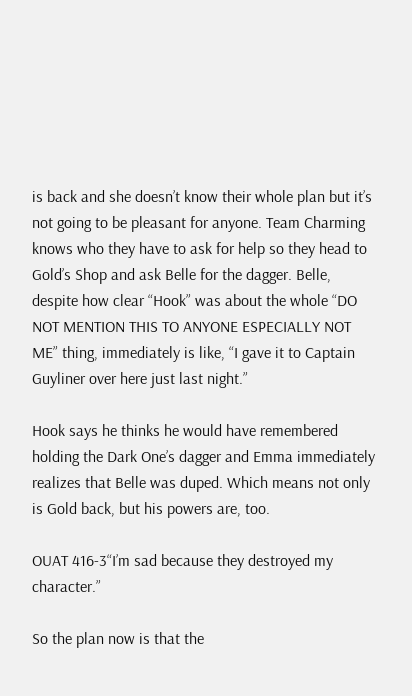is back and she doesn’t know their whole plan but it’s not going to be pleasant for anyone. Team Charming knows who they have to ask for help so they head to Gold’s Shop and ask Belle for the dagger. Belle, despite how clear “Hook” was about the whole “DO NOT MENTION THIS TO ANYONE ESPECIALLY NOT ME” thing, immediately is like, “I gave it to Captain Guyliner over here just last night.”

Hook says he thinks he would have remembered holding the Dark One’s dagger and Emma immediately realizes that Belle was duped. Which means not only is Gold back, but his powers are, too.

OUAT 416-3“I’m sad because they destroyed my character.”

So the plan now is that the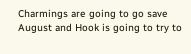Charmings are going to go save August and Hook is going to try to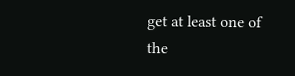get at least one of the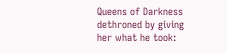Queens of Darkness dethroned by giving her what he took: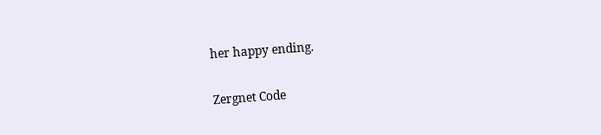her happy ending.

Zergnet Code